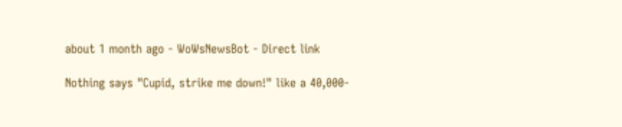about 1 month ago - WoWsNewsBot - Direct link

Nothing says "Cupid, strike me down!" like a 40,000-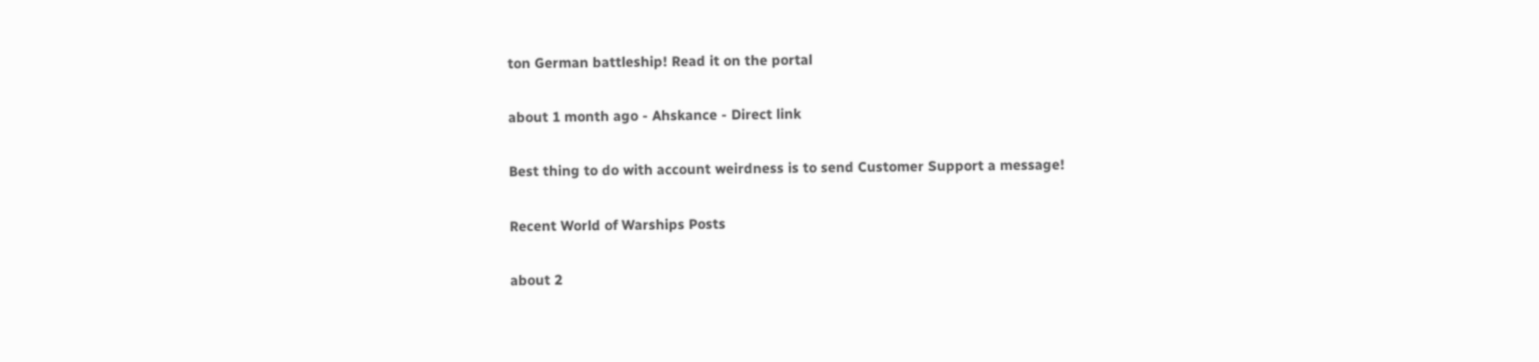ton German battleship! Read it on the portal

about 1 month ago - Ahskance - Direct link

Best thing to do with account weirdness is to send Customer Support a message!

Recent World of Warships Posts

about 2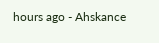hours ago - Ahskance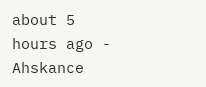about 5 hours ago - Ahskance